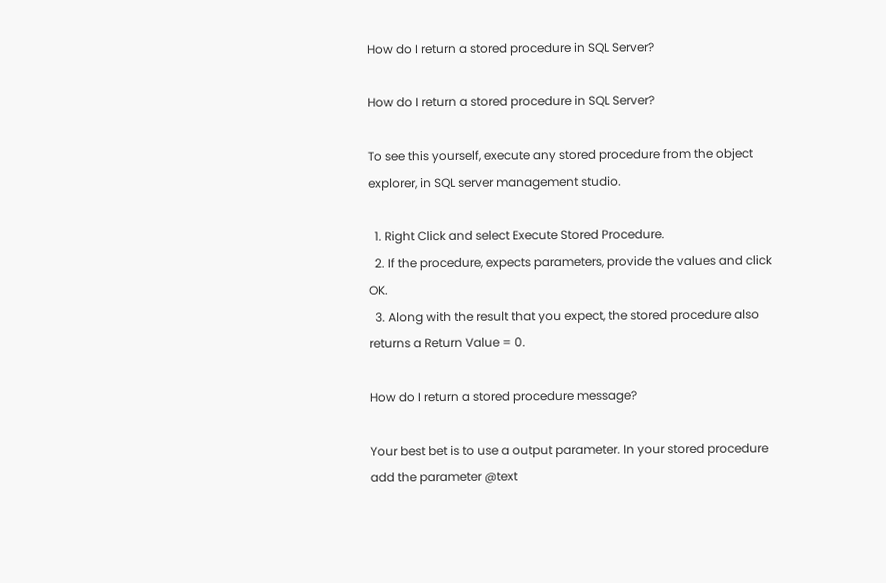How do I return a stored procedure in SQL Server?

How do I return a stored procedure in SQL Server?

To see this yourself, execute any stored procedure from the object explorer, in SQL server management studio.

  1. Right Click and select Execute Stored Procedure.
  2. If the procedure, expects parameters, provide the values and click OK.
  3. Along with the result that you expect, the stored procedure also returns a Return Value = 0.

How do I return a stored procedure message?

Your best bet is to use a output parameter. In your stored procedure add the parameter @text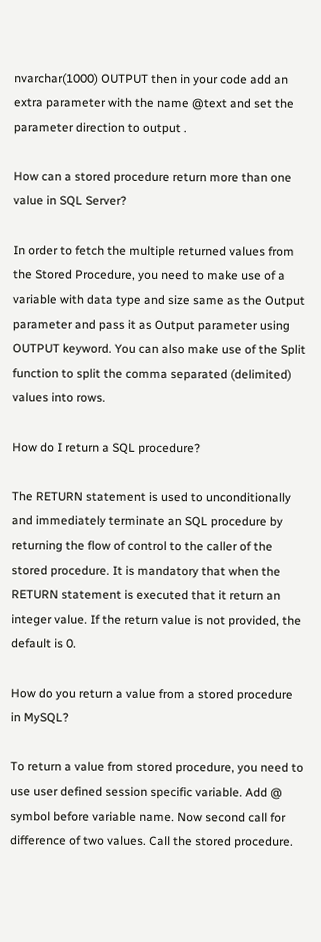nvarchar(1000) OUTPUT then in your code add an extra parameter with the name @text and set the parameter direction to output .

How can a stored procedure return more than one value in SQL Server?

In order to fetch the multiple returned values from the Stored Procedure, you need to make use of a variable with data type and size same as the Output parameter and pass it as Output parameter using OUTPUT keyword. You can also make use of the Split function to split the comma separated (delimited) values into rows.

How do I return a SQL procedure?

The RETURN statement is used to unconditionally and immediately terminate an SQL procedure by returning the flow of control to the caller of the stored procedure. It is mandatory that when the RETURN statement is executed that it return an integer value. If the return value is not provided, the default is 0.

How do you return a value from a stored procedure in MySQL?

To return a value from stored procedure, you need to use user defined session specific variable. Add @ symbol before variable name. Now second call for difference of two values. Call the stored procedure.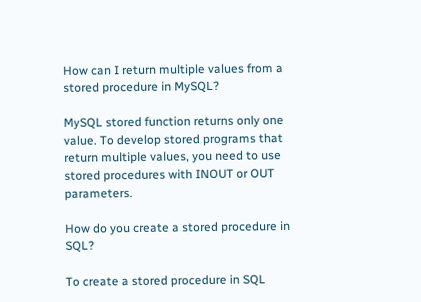How can I return multiple values from a stored procedure in MySQL?

MySQL stored function returns only one value. To develop stored programs that return multiple values, you need to use stored procedures with INOUT or OUT parameters.

How do you create a stored procedure in SQL?

To create a stored procedure in SQL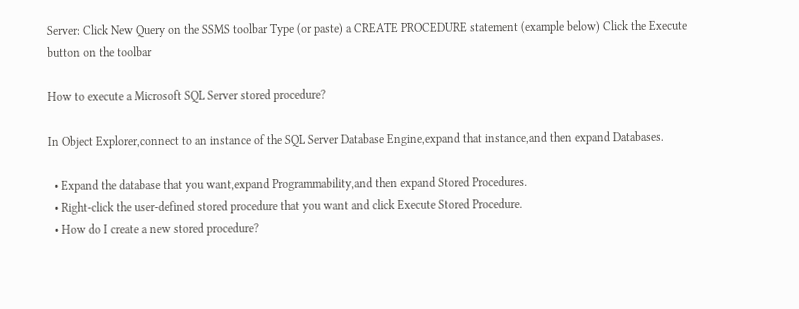Server: Click New Query on the SSMS toolbar Type (or paste) a CREATE PROCEDURE statement (example below) Click the Execute button on the toolbar

How to execute a Microsoft SQL Server stored procedure?

In Object Explorer,connect to an instance of the SQL Server Database Engine,expand that instance,and then expand Databases.

  • Expand the database that you want,expand Programmability,and then expand Stored Procedures.
  • Right-click the user-defined stored procedure that you want and click Execute Stored Procedure.
  • How do I create a new stored procedure?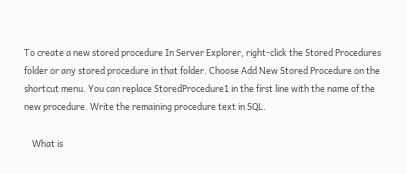To create a new stored procedure In Server Explorer, right-click the Stored Procedures folder or any stored procedure in that folder. Choose Add New Stored Procedure on the shortcut menu. You can replace StoredProcedure1 in the first line with the name of the new procedure. Write the remaining procedure text in SQL.

    What is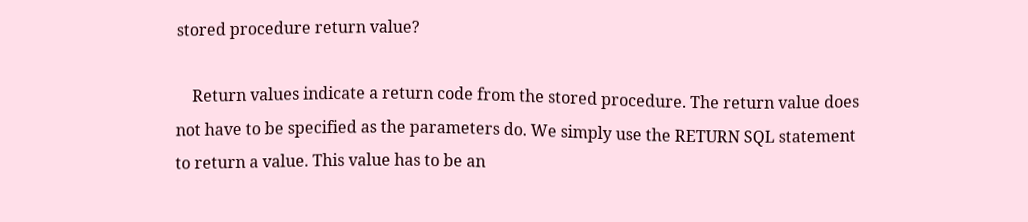stored procedure return value?

    Return values indicate a return code from the stored procedure. The return value does not have to be specified as the parameters do. We simply use the RETURN SQL statement to return a value. This value has to be an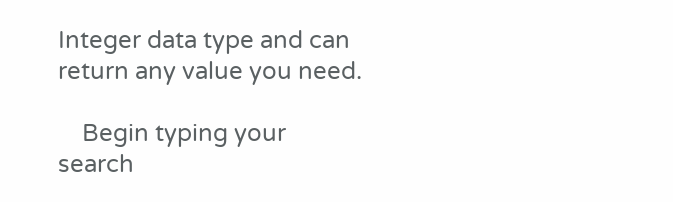Integer data type and can return any value you need.

    Begin typing your search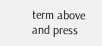term above and press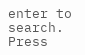enter to search. Press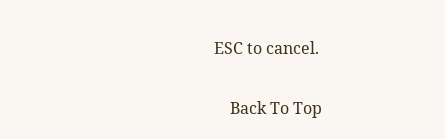ESC to cancel.

    Back To Top